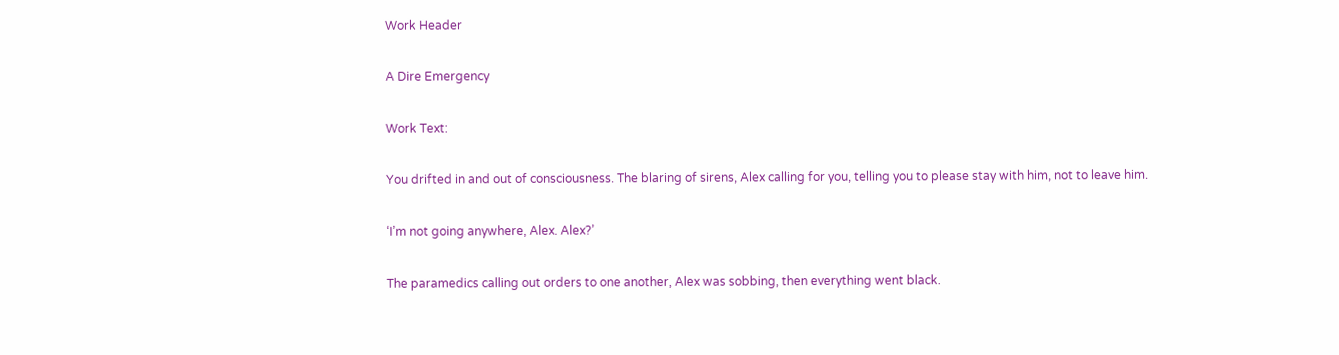Work Header

A Dire Emergency

Work Text:

You drifted in and out of consciousness. The blaring of sirens, Alex calling for you, telling you to please stay with him, not to leave him.

‘I’m not going anywhere, Alex. Alex?’

The paramedics calling out orders to one another, Alex was sobbing, then everything went black.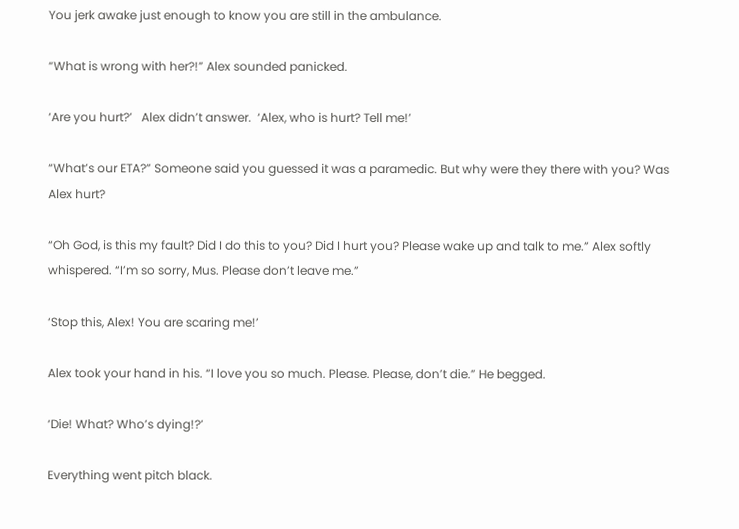You jerk awake just enough to know you are still in the ambulance.

“What is wrong with her?!” Alex sounded panicked.

‘Are you hurt?’   Alex didn’t answer.  ‘Alex, who is hurt? Tell me!’

“What’s our ETA?” Someone said you guessed it was a paramedic. But why were they there with you? Was Alex hurt?

“Oh God, is this my fault? Did I do this to you? Did I hurt you? Please wake up and talk to me.” Alex softly whispered. “I’m so sorry, Mus. Please don’t leave me.”

‘Stop this, Alex! You are scaring me!’

Alex took your hand in his. “I love you so much. Please. Please, don’t die.” He begged.

‘Die! What? Who’s dying!?’

Everything went pitch black.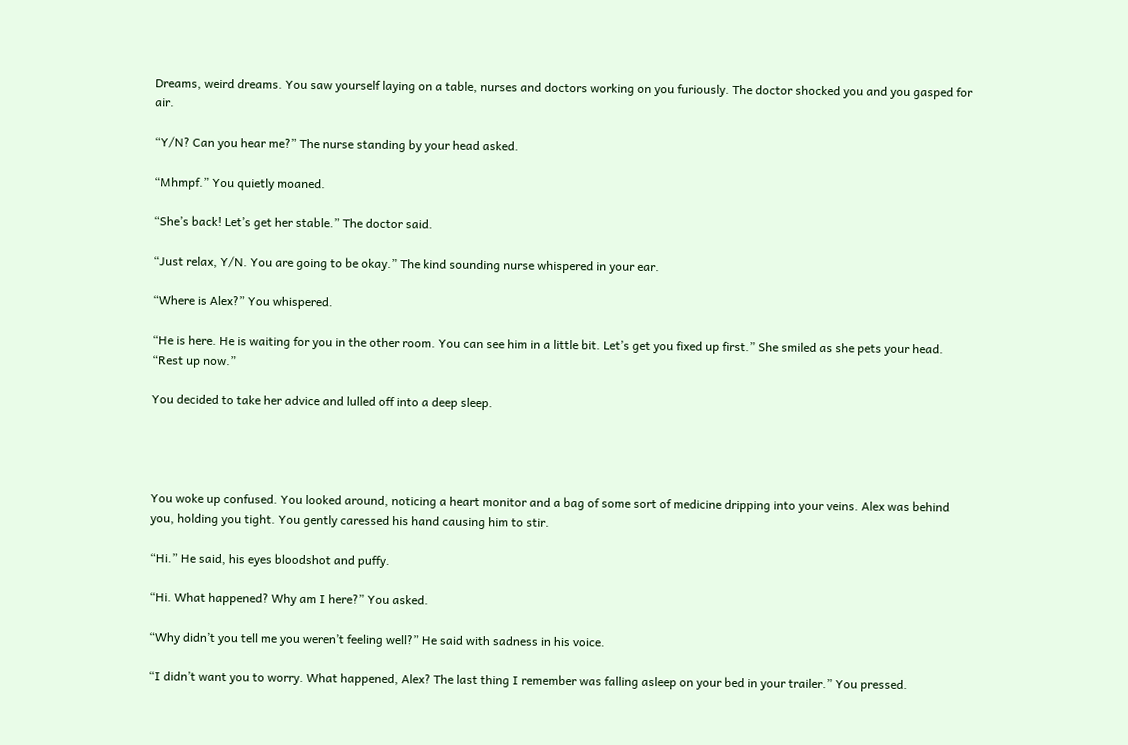Dreams, weird dreams. You saw yourself laying on a table, nurses and doctors working on you furiously. The doctor shocked you and you gasped for air.

“Y/N? Can you hear me?” The nurse standing by your head asked.

“Mhmpf.” You quietly moaned.

“She’s back! Let’s get her stable.” The doctor said.

“Just relax, Y/N. You are going to be okay.” The kind sounding nurse whispered in your ear.

“Where is Alex?” You whispered.

“He is here. He is waiting for you in the other room. You can see him in a little bit. Let’s get you fixed up first.” She smiled as she pets your head. “Rest up now.”

You decided to take her advice and lulled off into a deep sleep.




You woke up confused. You looked around, noticing a heart monitor and a bag of some sort of medicine dripping into your veins. Alex was behind you, holding you tight. You gently caressed his hand causing him to stir.

“Hi.” He said, his eyes bloodshot and puffy.

“Hi. What happened? Why am I here?” You asked.

“Why didn’t you tell me you weren’t feeling well?” He said with sadness in his voice.

“I didn’t want you to worry. What happened, Alex? The last thing I remember was falling asleep on your bed in your trailer.” You pressed.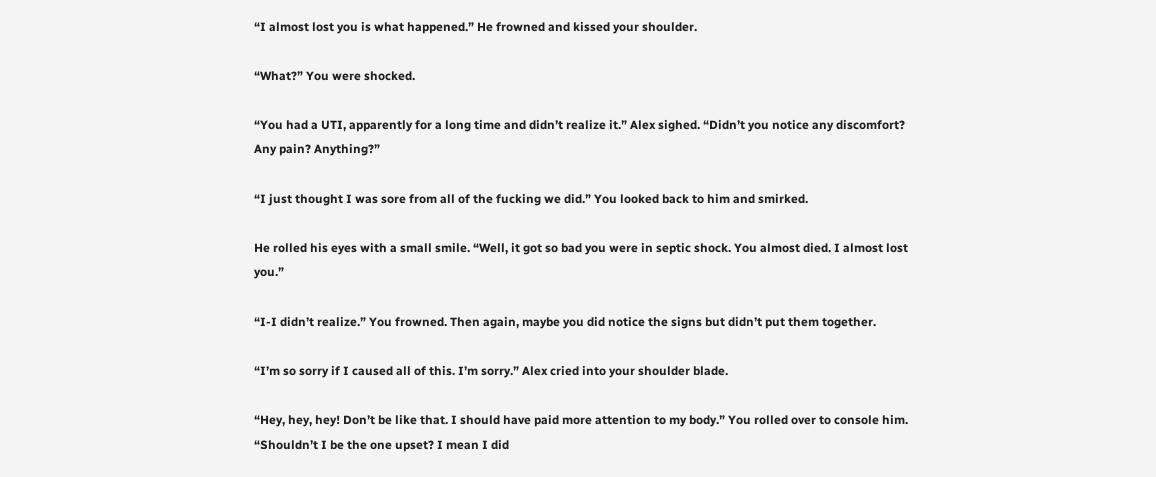“I almost lost you is what happened.” He frowned and kissed your shoulder.

“What?” You were shocked.

“You had a UTI, apparently for a long time and didn’t realize it.” Alex sighed. “Didn’t you notice any discomfort? Any pain? Anything?”

“I just thought I was sore from all of the fucking we did.” You looked back to him and smirked.

He rolled his eyes with a small smile. “Well, it got so bad you were in septic shock. You almost died. I almost lost you.”

“I-I didn’t realize.” You frowned. Then again, maybe you did notice the signs but didn’t put them together.

“I’m so sorry if I caused all of this. I’m sorry.” Alex cried into your shoulder blade.

“Hey, hey, hey! Don’t be like that. I should have paid more attention to my body.” You rolled over to console him. “Shouldn’t I be the one upset? I mean I did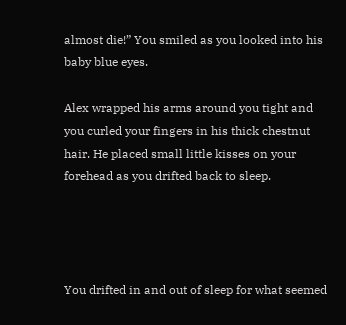almost die!” You smiled as you looked into his baby blue eyes.

Alex wrapped his arms around you tight and you curled your fingers in his thick chestnut hair. He placed small little kisses on your forehead as you drifted back to sleep.




You drifted in and out of sleep for what seemed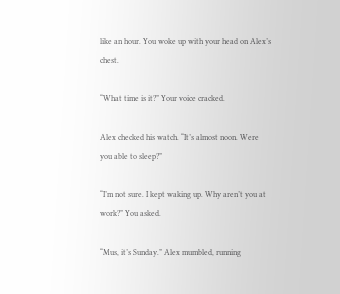like an hour. You woke up with your head on Alex’s chest.

“What time is it?” Your voice cracked.

Alex checked his watch. “It’s almost noon. Were you able to sleep?”

“I’m not sure. I kept waking up. Why aren’t you at work?” You asked.

“Mus, it’s Sunday.” Alex mumbled, running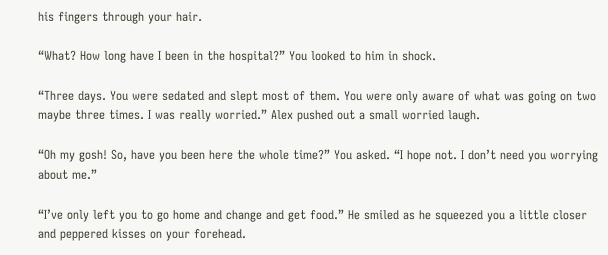his fingers through your hair.

“What? How long have I been in the hospital?” You looked to him in shock.

“Three days. You were sedated and slept most of them. You were only aware of what was going on two maybe three times. I was really worried.” Alex pushed out a small worried laugh.

“Oh my gosh! So, have you been here the whole time?” You asked. “I hope not. I don’t need you worrying about me.”

“I’ve only left you to go home and change and get food.” He smiled as he squeezed you a little closer and peppered kisses on your forehead.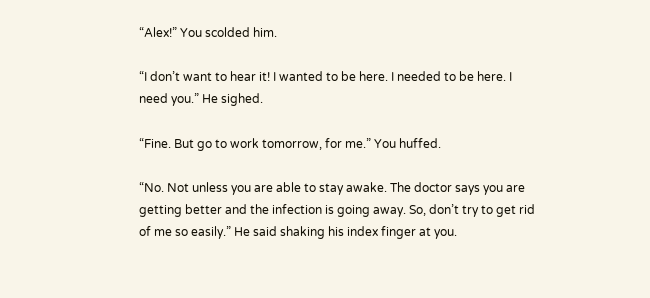“Alex!” You scolded him.

“I don’t want to hear it! I wanted to be here. I needed to be here. I need you.” He sighed.

“Fine. But go to work tomorrow, for me.” You huffed.

“No. Not unless you are able to stay awake. The doctor says you are getting better and the infection is going away. So, don’t try to get rid of me so easily.” He said shaking his index finger at you.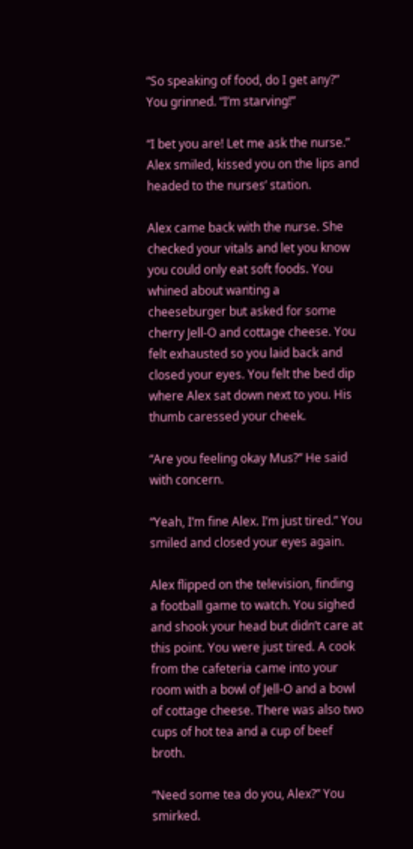“So speaking of food, do I get any?” You grinned. “I’m starving!”

“I bet you are! Let me ask the nurse.” Alex smiled, kissed you on the lips and headed to the nurses’ station.

Alex came back with the nurse. She checked your vitals and let you know you could only eat soft foods. You whined about wanting a cheeseburger but asked for some cherry Jell-O and cottage cheese. You felt exhausted so you laid back and closed your eyes. You felt the bed dip where Alex sat down next to you. His thumb caressed your cheek.

“Are you feeling okay Mus?” He said with concern.

“Yeah, I’m fine Alex. I’m just tired.” You smiled and closed your eyes again.

Alex flipped on the television, finding a football game to watch. You sighed and shook your head but didn’t care at this point. You were just tired. A cook from the cafeteria came into your room with a bowl of Jell-O and a bowl of cottage cheese. There was also two cups of hot tea and a cup of beef broth.

“Need some tea do you, Alex?” You smirked.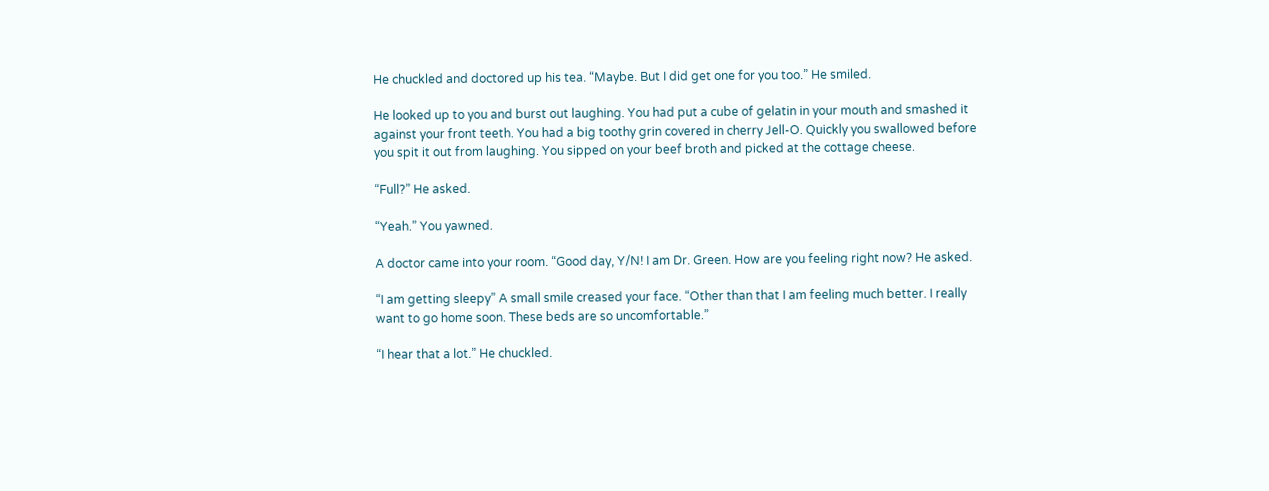He chuckled and doctored up his tea. “Maybe. But I did get one for you too.” He smiled.

He looked up to you and burst out laughing. You had put a cube of gelatin in your mouth and smashed it against your front teeth. You had a big toothy grin covered in cherry Jell-O. Quickly you swallowed before you spit it out from laughing. You sipped on your beef broth and picked at the cottage cheese.

“Full?” He asked.

“Yeah.” You yawned.

A doctor came into your room. “Good day, Y/N! I am Dr. Green. How are you feeling right now? He asked.

“I am getting sleepy” A small smile creased your face. “Other than that I am feeling much better. I really want to go home soon. These beds are so uncomfortable.”

“I hear that a lot.” He chuckled.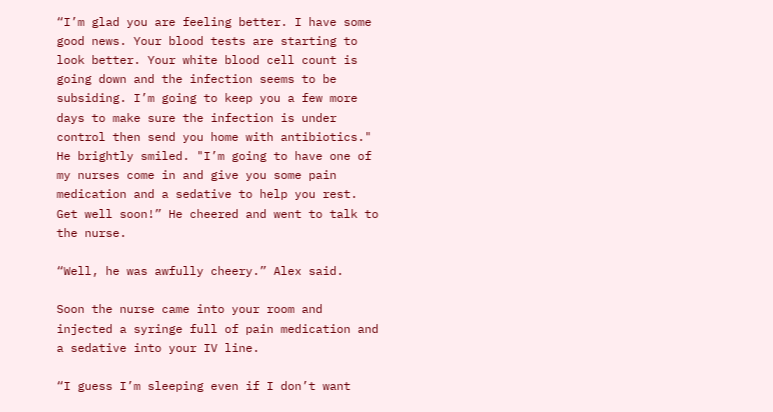“I’m glad you are feeling better. I have some good news. Your blood tests are starting to look better. Your white blood cell count is going down and the infection seems to be subsiding. I’m going to keep you a few more days to make sure the infection is under control then send you home with antibiotics." He brightly smiled. "I’m going to have one of my nurses come in and give you some pain medication and a sedative to help you rest. Get well soon!” He cheered and went to talk to the nurse.

“Well, he was awfully cheery.” Alex said.

Soon the nurse came into your room and injected a syringe full of pain medication and a sedative into your IV line.

“I guess I’m sleeping even if I don’t want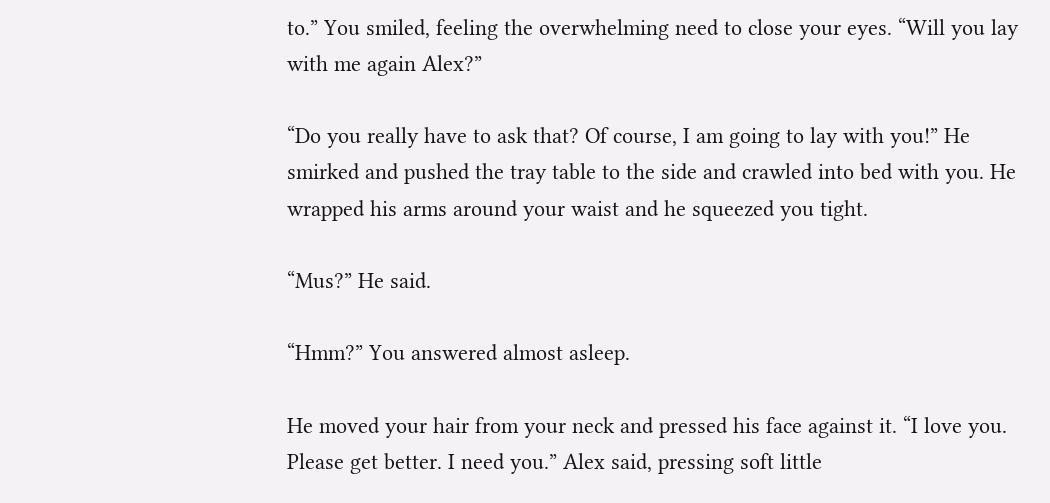to.” You smiled, feeling the overwhelming need to close your eyes. “Will you lay with me again Alex?”

“Do you really have to ask that? Of course, I am going to lay with you!” He smirked and pushed the tray table to the side and crawled into bed with you. He wrapped his arms around your waist and he squeezed you tight.

“Mus?” He said.

“Hmm?” You answered almost asleep.

He moved your hair from your neck and pressed his face against it. “I love you. Please get better. I need you.” Alex said, pressing soft little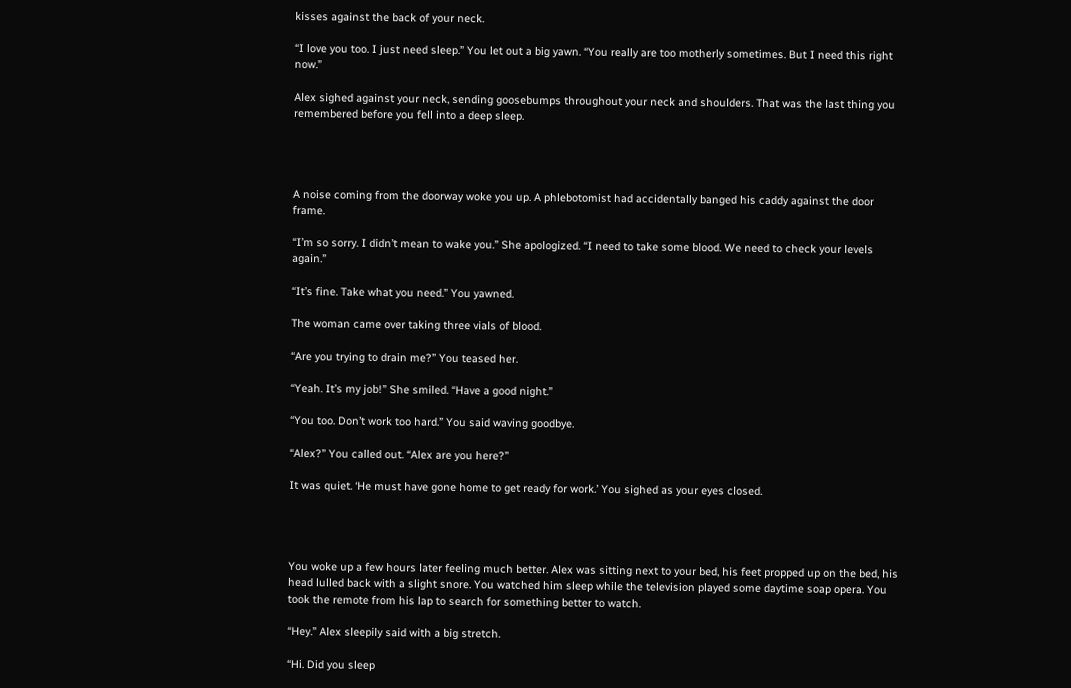kisses against the back of your neck.

“I love you too. I just need sleep.” You let out a big yawn. “You really are too motherly sometimes. But I need this right now.”

Alex sighed against your neck, sending goosebumps throughout your neck and shoulders. That was the last thing you remembered before you fell into a deep sleep.




A noise coming from the doorway woke you up. A phlebotomist had accidentally banged his caddy against the door frame.

“I’m so sorry. I didn’t mean to wake you.” She apologized. “I need to take some blood. We need to check your levels again.”

“It’s fine. Take what you need.” You yawned.

The woman came over taking three vials of blood.

“Are you trying to drain me?” You teased her.

“Yeah. It’s my job!” She smiled. “Have a good night.”

“You too. Don’t work too hard.” You said waving goodbye.

“Alex?” You called out. “Alex are you here?”

It was quiet. ‘He must have gone home to get ready for work.’ You sighed as your eyes closed.




You woke up a few hours later feeling much better. Alex was sitting next to your bed, his feet propped up on the bed, his head lulled back with a slight snore. You watched him sleep while the television played some daytime soap opera. You took the remote from his lap to search for something better to watch.

“Hey.” Alex sleepily said with a big stretch.

“Hi. Did you sleep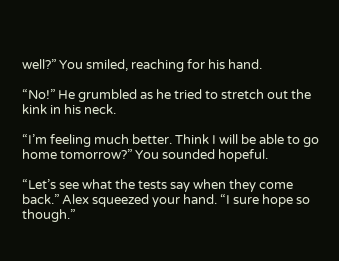well?” You smiled, reaching for his hand.

“No!” He grumbled as he tried to stretch out the kink in his neck.

“I’m feeling much better. Think I will be able to go home tomorrow?” You sounded hopeful.

“Let’s see what the tests say when they come back.” Alex squeezed your hand. “I sure hope so though.”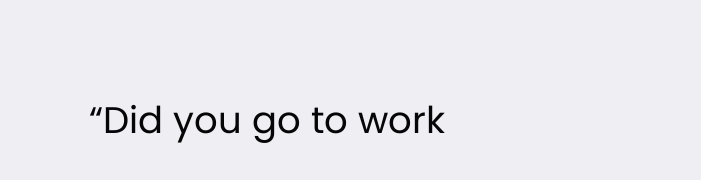“Did you go to work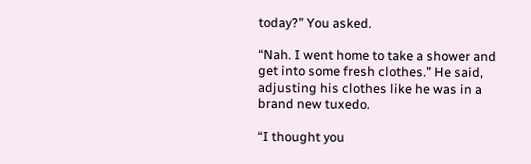today?” You asked.

“Nah. I went home to take a shower and get into some fresh clothes.” He said, adjusting his clothes like he was in a brand new tuxedo.

“I thought you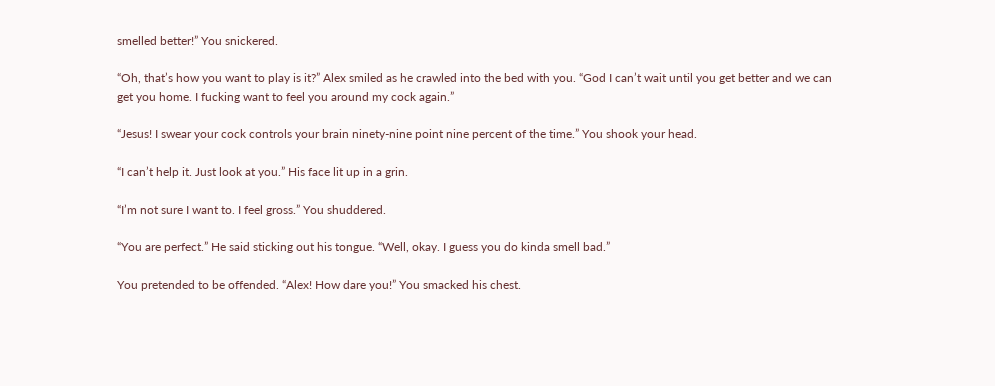smelled better!” You snickered.

“Oh, that’s how you want to play is it?” Alex smiled as he crawled into the bed with you. “God I can’t wait until you get better and we can get you home. I fucking want to feel you around my cock again.”

“Jesus! I swear your cock controls your brain ninety-nine point nine percent of the time.” You shook your head.

“I can’t help it. Just look at you.” His face lit up in a grin.

“I’m not sure I want to. I feel gross.” You shuddered.

“You are perfect.” He said sticking out his tongue. “Well, okay. I guess you do kinda smell bad.”

You pretended to be offended. “Alex! How dare you!” You smacked his chest.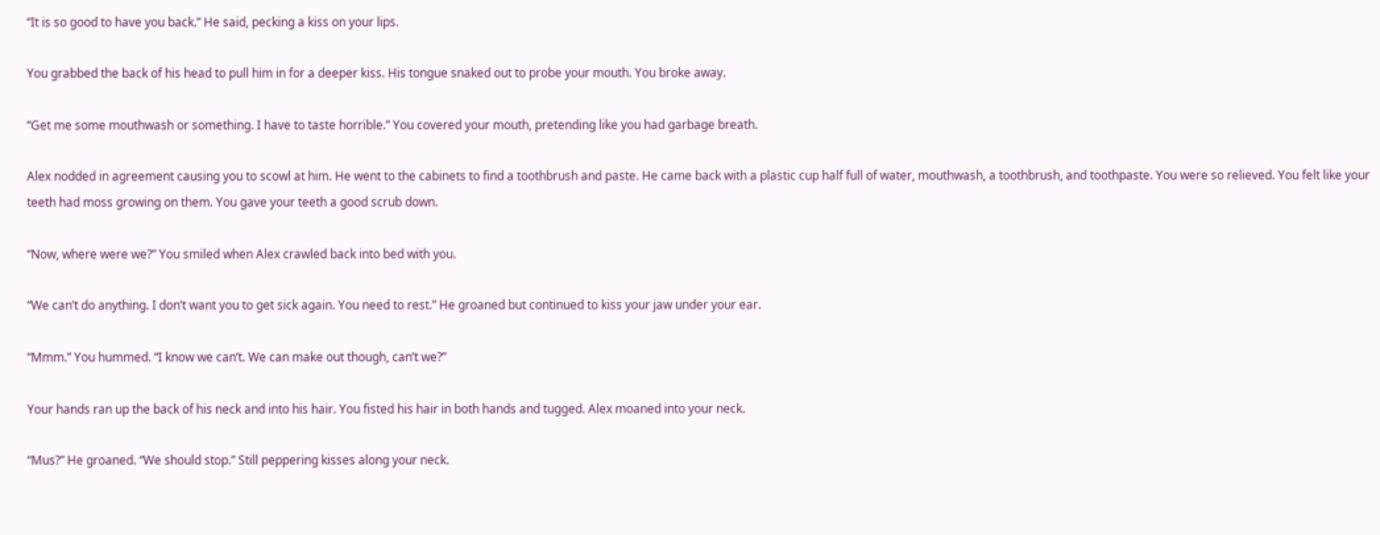“It is so good to have you back.” He said, pecking a kiss on your lips.

You grabbed the back of his head to pull him in for a deeper kiss. His tongue snaked out to probe your mouth. You broke away.

“Get me some mouthwash or something. I have to taste horrible.” You covered your mouth, pretending like you had garbage breath.

Alex nodded in agreement causing you to scowl at him. He went to the cabinets to find a toothbrush and paste. He came back with a plastic cup half full of water, mouthwash, a toothbrush, and toothpaste. You were so relieved. You felt like your teeth had moss growing on them. You gave your teeth a good scrub down.

“Now, where were we?” You smiled when Alex crawled back into bed with you.

“We can’t do anything. I don’t want you to get sick again. You need to rest.” He groaned but continued to kiss your jaw under your ear.

“Mmm.” You hummed. “I know we can’t. We can make out though, can’t we?”

Your hands ran up the back of his neck and into his hair. You fisted his hair in both hands and tugged. Alex moaned into your neck.

“Mus?” He groaned. “We should stop.” Still peppering kisses along your neck.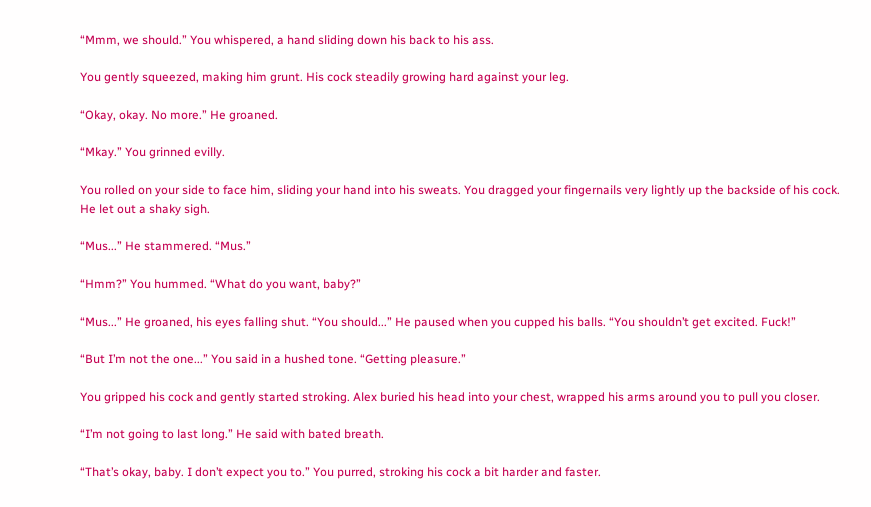“Mmm, we should.” You whispered, a hand sliding down his back to his ass.

You gently squeezed, making him grunt. His cock steadily growing hard against your leg.

“Okay, okay. No more.” He groaned.

“Mkay.” You grinned evilly.

You rolled on your side to face him, sliding your hand into his sweats. You dragged your fingernails very lightly up the backside of his cock. He let out a shaky sigh.

“Mus...” He stammered. “Mus.”

“Hmm?” You hummed. “What do you want, baby?”

“Mus...” He groaned, his eyes falling shut. “You should...” He paused when you cupped his balls. “You shouldn’t get excited. Fuck!”

“But I’m not the one...” You said in a hushed tone. “Getting pleasure.”

You gripped his cock and gently started stroking. Alex buried his head into your chest, wrapped his arms around you to pull you closer.

“I’m not going to last long.” He said with bated breath.

“That’s okay, baby. I don’t expect you to.” You purred, stroking his cock a bit harder and faster.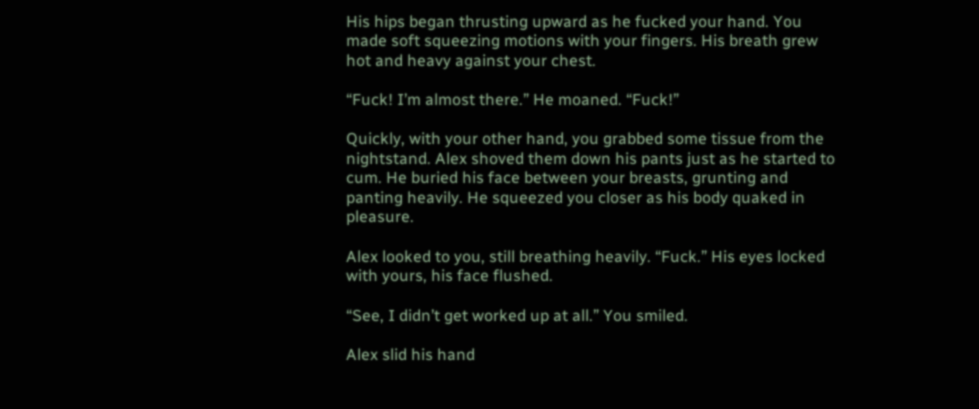His hips began thrusting upward as he fucked your hand. You made soft squeezing motions with your fingers. His breath grew hot and heavy against your chest.

“Fuck! I’m almost there.” He moaned. “Fuck!”

Quickly, with your other hand, you grabbed some tissue from the nightstand. Alex shoved them down his pants just as he started to cum. He buried his face between your breasts, grunting and panting heavily. He squeezed you closer as his body quaked in pleasure.

Alex looked to you, still breathing heavily. “Fuck.” His eyes locked with yours, his face flushed.

“See, I didn’t get worked up at all.” You smiled.

Alex slid his hand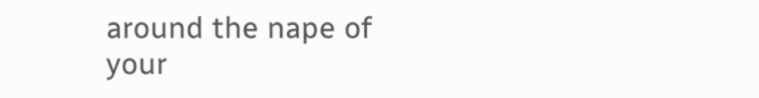around the nape of your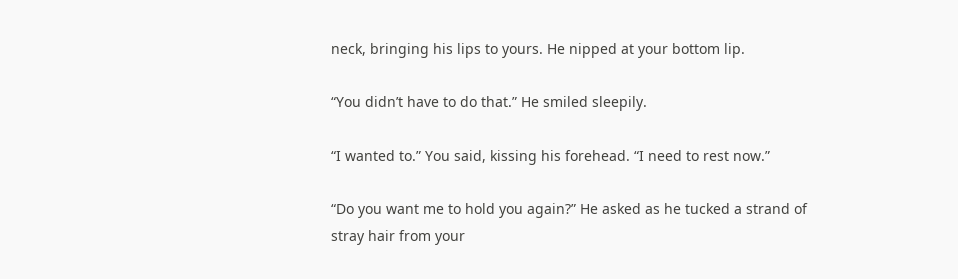neck, bringing his lips to yours. He nipped at your bottom lip.

“You didn’t have to do that.” He smiled sleepily.

“I wanted to.” You said, kissing his forehead. “I need to rest now.”

“Do you want me to hold you again?” He asked as he tucked a strand of stray hair from your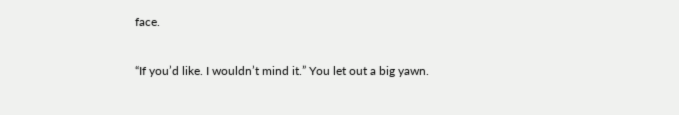face.

“If you’d like. I wouldn’t mind it.” You let out a big yawn.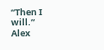“Then I will.” Alex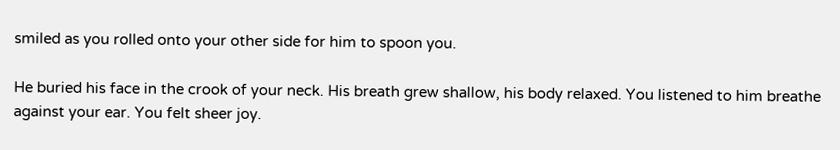smiled as you rolled onto your other side for him to spoon you.

He buried his face in the crook of your neck. His breath grew shallow, his body relaxed. You listened to him breathe against your ear. You felt sheer joy.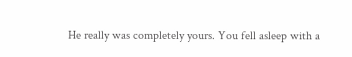He really was completely yours. You fell asleep with a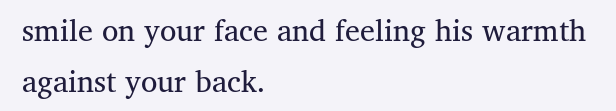smile on your face and feeling his warmth against your back.